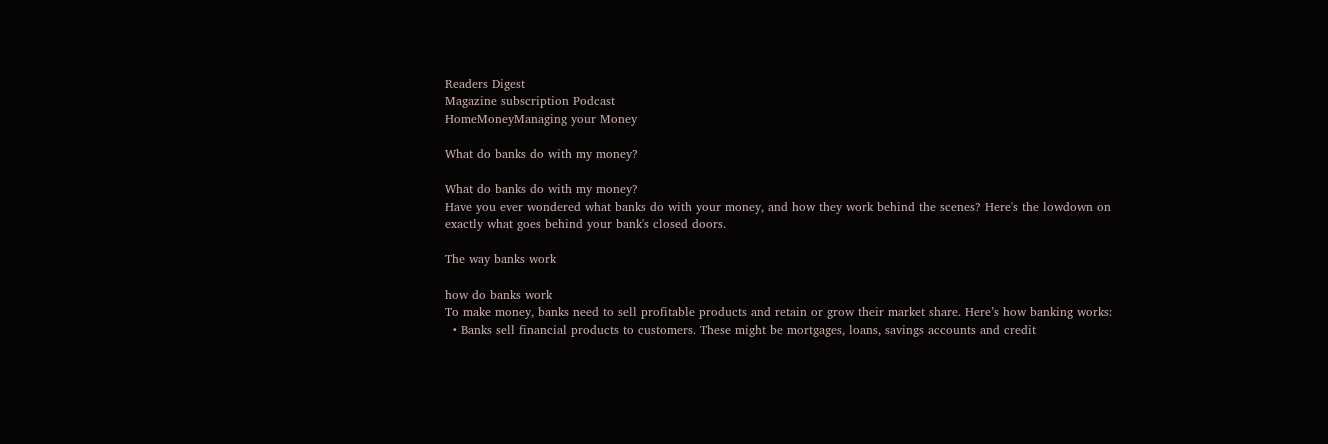Readers Digest
Magazine subscription Podcast
HomeMoneyManaging your Money

What do banks do with my money?

What do banks do with my money?
Have you ever wondered what banks do with your money, and how they work behind the scenes? Here's the lowdown on exactly what goes behind your bank's closed doors.

The way banks work

how do banks work
To make money, banks need to sell profitable products and retain or grow their market share. Here’s how banking works:
  • Banks sell financial products to customers. These might be mortgages, loans, savings accounts and credit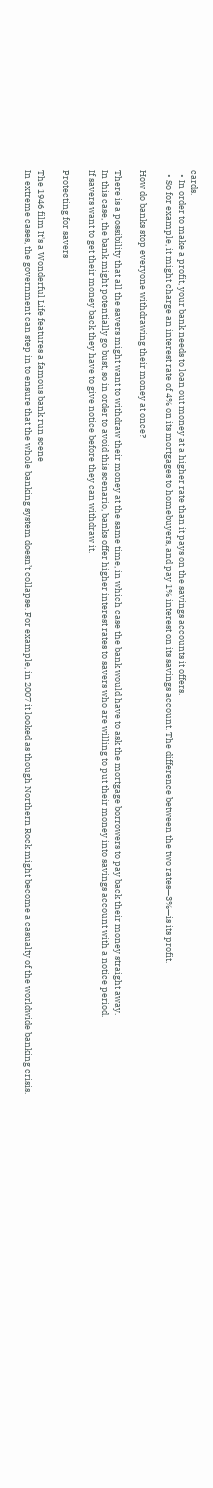cards.
  • In order to make a profit, your bank needs to loan out money at a higher rate than it pays on the savings accounts it offers.
  • So for example, it might charge an interest rate of 4% on its mortgages to homebuyers, and pay 1% interest on its savings account. The difference between the two rates—3%—is its profit.

How do banks stop everyone withdrawing their money at once?

There is a possibility that all the savers might want to withdraw their money at the same time, in which case the bank would have to ask the mortgage borrowers to pay back their money straight away.
In this case, the bank might potentially go bust, so in order to avoid this scenario, banks offer higher interest rates to savers who are willing to put their money into savings account with a notice period.
If savers want to get their money back they have to give notice before they can withdraw it.

Protecting for savers

The 1946 film It's a Wonderful Life features a famous bank run scene
In extreme cases, the government can step in to ensure that the whole banking system doesn’t collapse. For example, in 2007 it looked as though Northern Rock might become a casualty of the worldwide banking crisis.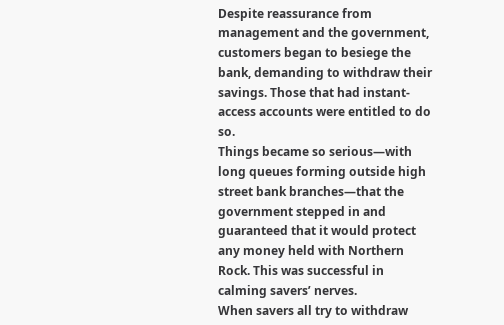Despite reassurance from management and the government, customers began to besiege the bank, demanding to withdraw their savings. Those that had instant-access accounts were entitled to do so.
Things became so serious—with long queues forming outside high street bank branches—that the government stepped in and guaranteed that it would protect any money held with Northern Rock. This was successful in calming savers’ nerves.
When savers all try to withdraw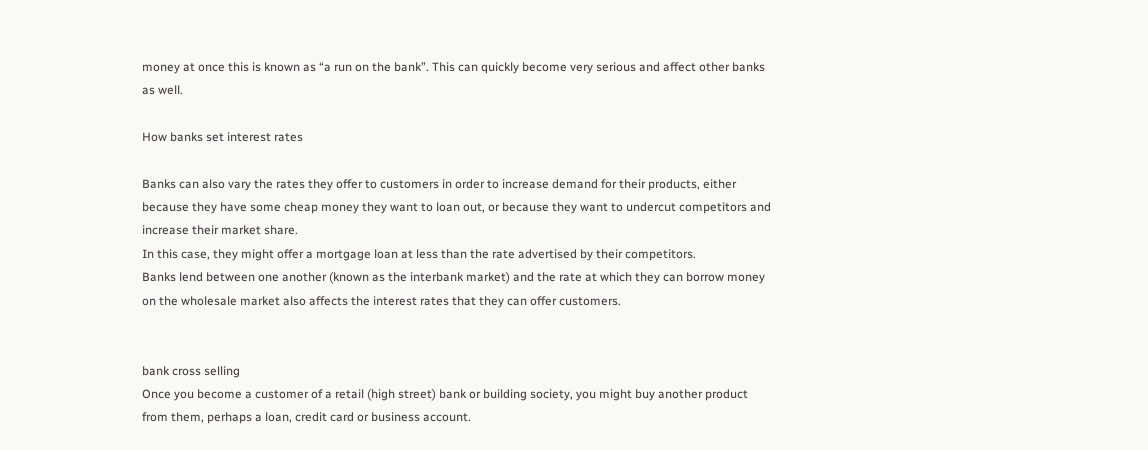money at once this is known as “a run on the bank”. This can quickly become very serious and affect other banks as well.

How banks set interest rates

Banks can also vary the rates they offer to customers in order to increase demand for their products, either because they have some cheap money they want to loan out, or because they want to undercut competitors and increase their market share.
In this case, they might offer a mortgage loan at less than the rate advertised by their competitors.
Banks lend between one another (known as the interbank market) and the rate at which they can borrow money on the wholesale market also affects the interest rates that they can offer customers.


bank cross selling
Once you become a customer of a retail (high street) bank or building society, you might buy another product from them, perhaps a loan, credit card or business account.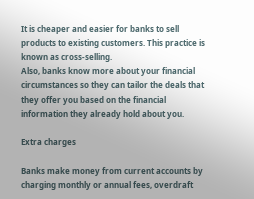It is cheaper and easier for banks to sell products to existing customers. This practice is known as cross-selling.
Also, banks know more about your financial circumstances so they can tailor the deals that they offer you based on the financial information they already hold about you.

Extra charges

Banks make money from current accounts by charging monthly or annual fees, overdraft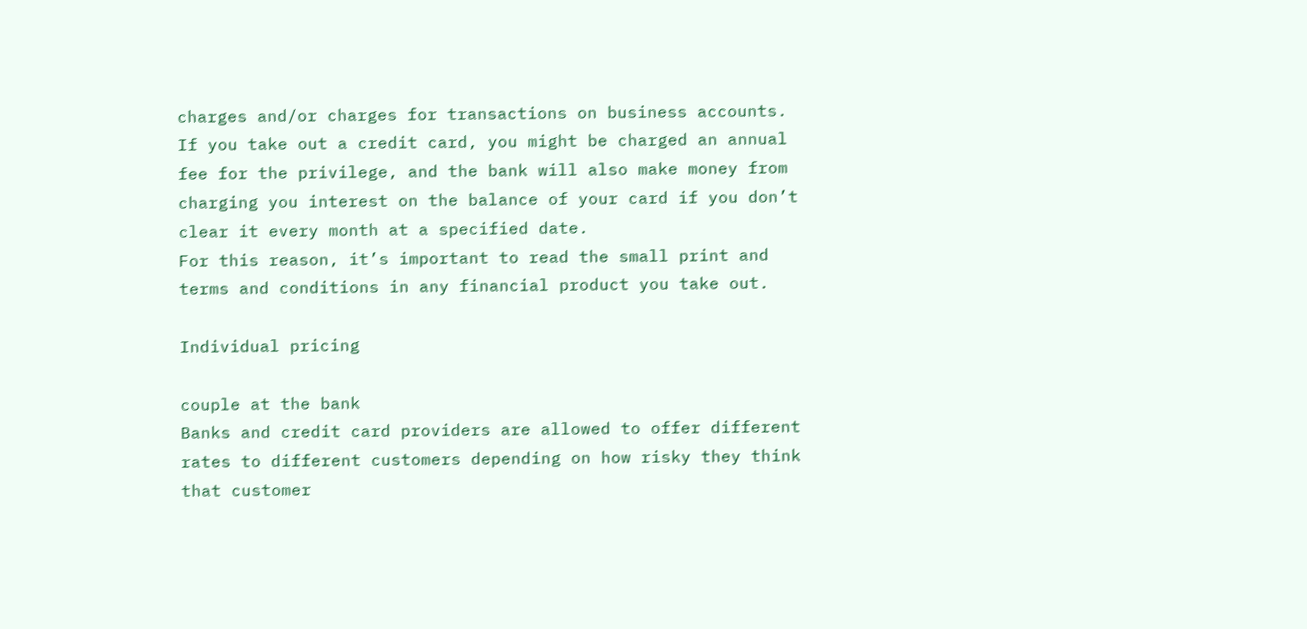charges and/or charges for transactions on business accounts.
If you take out a credit card, you might be charged an annual fee for the privilege, and the bank will also make money from charging you interest on the balance of your card if you don’t clear it every month at a specified date.
For this reason, it’s important to read the small print and terms and conditions in any financial product you take out.

Individual pricing

couple at the bank
Banks and credit card providers are allowed to offer different rates to different customers depending on how risky they think that customer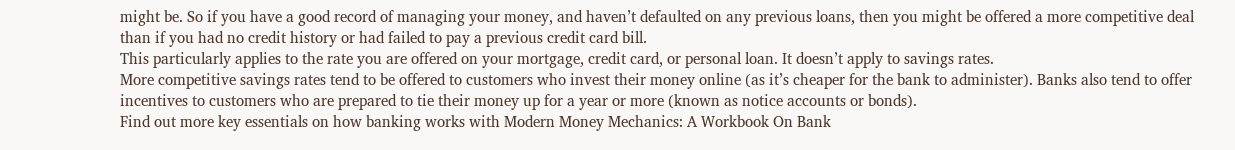might be. So if you have a good record of managing your money, and haven’t defaulted on any previous loans, then you might be offered a more competitive deal than if you had no credit history or had failed to pay a previous credit card bill.
This particularly applies to the rate you are offered on your mortgage, credit card, or personal loan. It doesn’t apply to savings rates.
More competitive savings rates tend to be offered to customers who invest their money online (as it’s cheaper for the bank to administer). Banks also tend to offer incentives to customers who are prepared to tie their money up for a year or more (known as notice accounts or bonds).
Find out more key essentials on how banking works with Modern Money Mechanics: A Workbook On Bank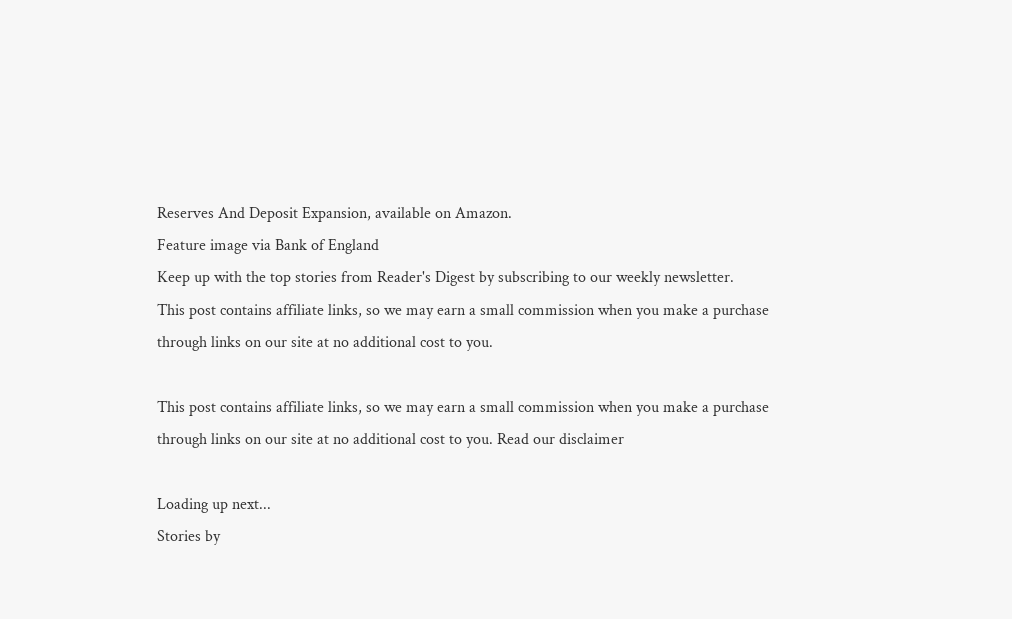Reserves And Deposit Expansion, available on Amazon.
Feature image via Bank of England
Keep up with the top stories from Reader's Digest by subscribing to our weekly newsletter.
This post contains affiliate links, so we may earn a small commission when you make a purchase through links on our site at no additional cost to you.

This post contains affiliate links, so we may earn a small commission when you make a purchase through links on our site at no additional cost to you. Read our disclaimer

Loading up next...
Stories by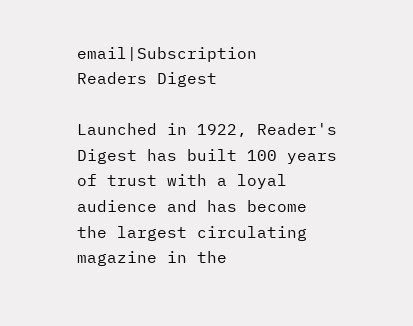email|Subscription
Readers Digest

Launched in 1922, Reader's Digest has built 100 years of trust with a loyal audience and has become the largest circulating magazine in the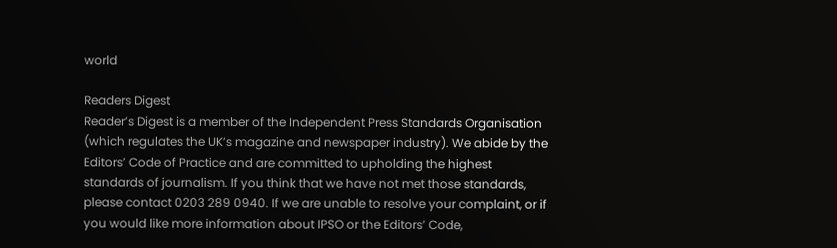world

Readers Digest
Reader’s Digest is a member of the Independent Press Standards Organisation (which regulates the UK’s magazine and newspaper industry). We abide by the Editors’ Code of Practice and are committed to upholding the highest standards of journalism. If you think that we have not met those standards, please contact 0203 289 0940. If we are unable to resolve your complaint, or if you would like more information about IPSO or the Editors’ Code,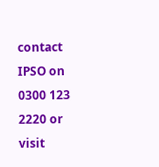contact IPSO on 0300 123 2220 or visit